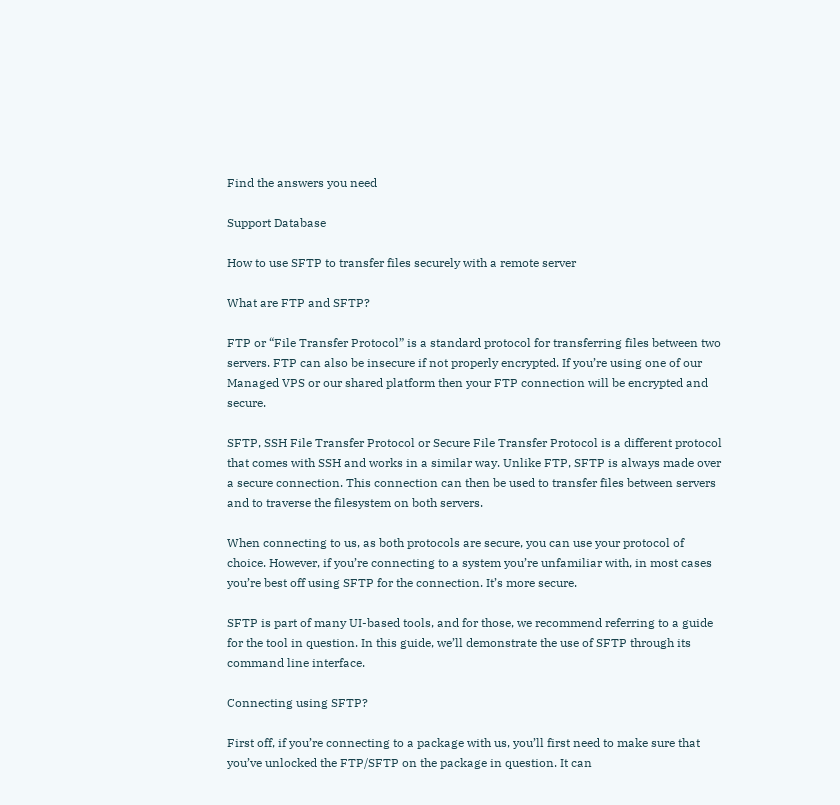Find the answers you need

Support Database

How to use SFTP to transfer files securely with a remote server

What are FTP and SFTP?

FTP or “File Transfer Protocol” is a standard protocol for transferring files between two servers. FTP can also be insecure if not properly encrypted. If you’re using one of our Managed VPS or our shared platform then your FTP connection will be encrypted and secure.

SFTP, SSH File Transfer Protocol or Secure File Transfer Protocol is a different protocol that comes with SSH and works in a similar way. Unlike FTP, SFTP is always made over a secure connection. This connection can then be used to transfer files between servers and to traverse the filesystem on both servers.

When connecting to us, as both protocols are secure, you can use your protocol of choice. However, if you’re connecting to a system you’re unfamiliar with, in most cases you’re best off using SFTP for the connection. It’s more secure.

SFTP is part of many UI-based tools, and for those, we recommend referring to a guide for the tool in question. In this guide, we’ll demonstrate the use of SFTP through its command line interface.

Connecting using SFTP?

First off, if you’re connecting to a package with us, you’ll first need to make sure that you’ve unlocked the FTP/SFTP on the package in question. It can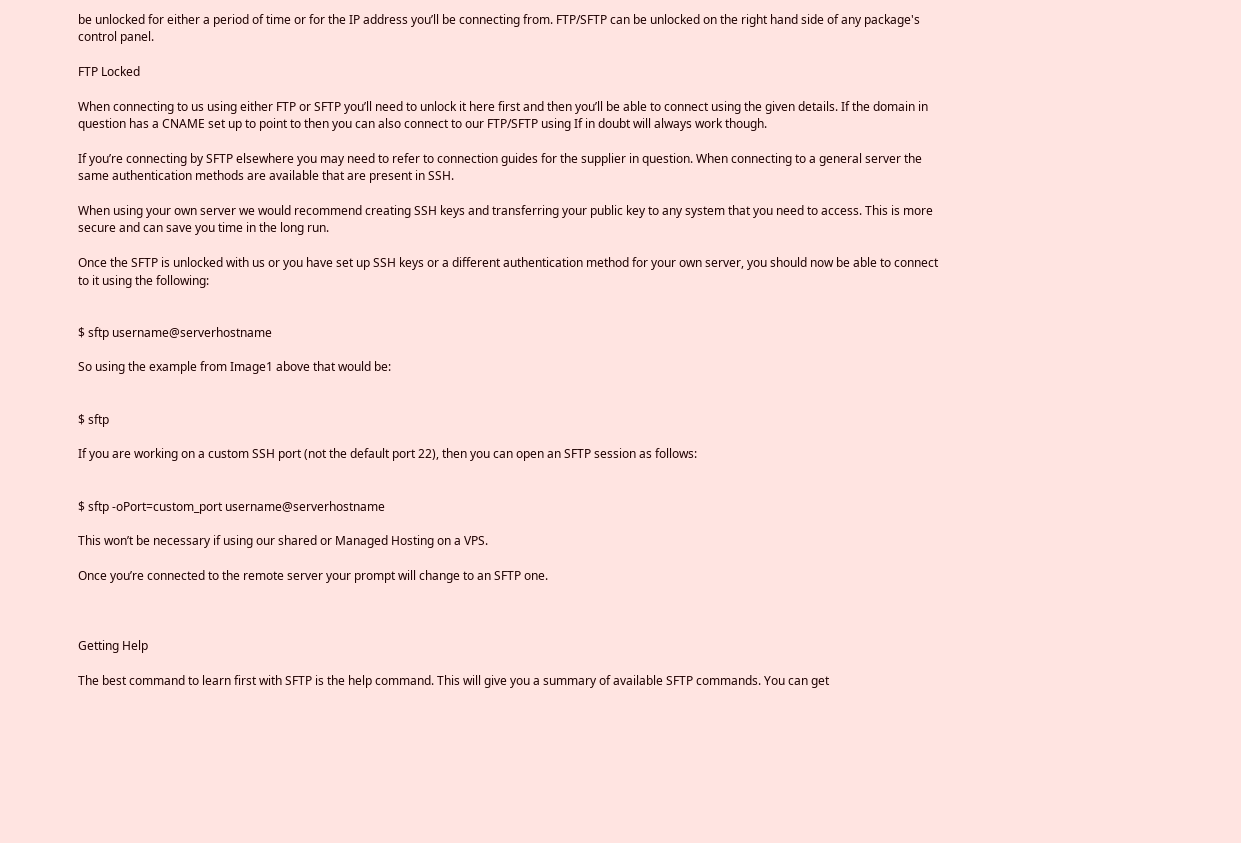be unlocked for either a period of time or for the IP address you’ll be connecting from. FTP/SFTP can be unlocked on the right hand side of any package's control panel.

FTP Locked

When connecting to us using either FTP or SFTP you’ll need to unlock it here first and then you’ll be able to connect using the given details. If the domain in question has a CNAME set up to point to then you can also connect to our FTP/SFTP using If in doubt will always work though.

If you’re connecting by SFTP elsewhere you may need to refer to connection guides for the supplier in question. When connecting to a general server the same authentication methods are available that are present in SSH.

When using your own server we would recommend creating SSH keys and transferring your public key to any system that you need to access. This is more secure and can save you time in the long run.

Once the SFTP is unlocked with us or you have set up SSH keys or a different authentication method for your own server, you should now be able to connect to it using the following:


$ sftp username@serverhostname

So using the example from Image1 above that would be:


$ sftp

If you are working on a custom SSH port (not the default port 22), then you can open an SFTP session as follows:


$ sftp -oPort=custom_port username@serverhostname

This won’t be necessary if using our shared or Managed Hosting on a VPS.

Once you’re connected to the remote server your prompt will change to an SFTP one.



Getting Help

The best command to learn first with SFTP is the help command. This will give you a summary of available SFTP commands. You can get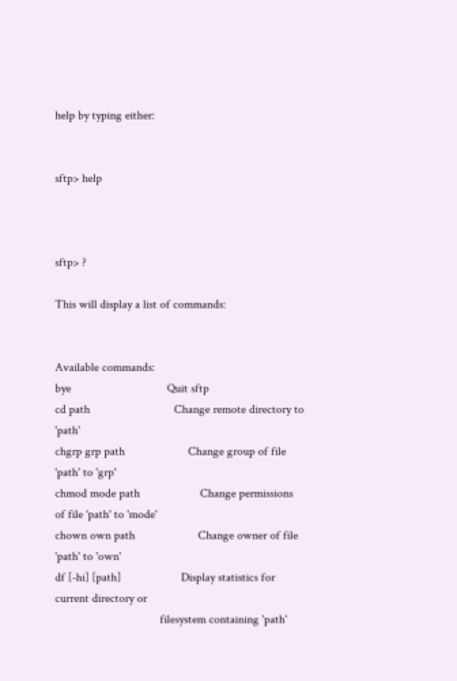help by typing either:


sftp> help



sftp> ?

This will display a list of commands:


Available commands:
bye                                Quit sftp
cd path                            Change remote directory to 'path'
chgrp grp path                     Change group of file 'path' to 'grp'
chmod mode path                    Change permissions of file 'path' to 'mode'
chown own path                     Change owner of file 'path' to 'own'
df [-hi] [path]                    Display statistics for current directory or
                                   filesystem containing 'path'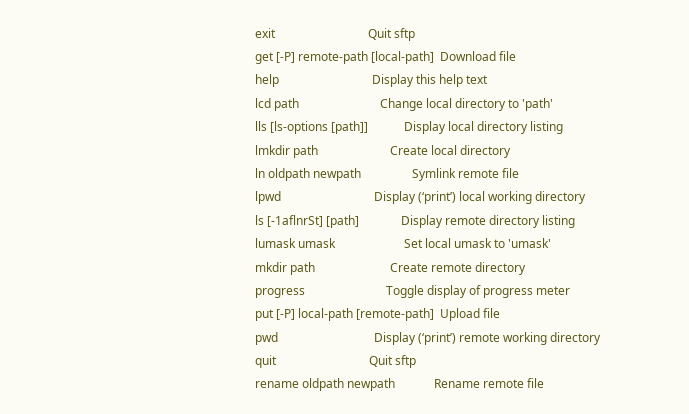exit                               Quit sftp
get [-P] remote-path [local-path]  Download file
help                               Display this help text
lcd path                           Change local directory to 'path'
lls [ls-options [path]]            Display local directory listing
lmkdir path                        Create local directory
ln oldpath newpath                 Symlink remote file
lpwd                               Display (‘print’) local working directory
ls [-1aflnrSt] [path]              Display remote directory listing
lumask umask                       Set local umask to 'umask'
mkdir path                         Create remote directory
progress                           Toggle display of progress meter
put [-P] local-path [remote-path]  Upload file
pwd                                Display (‘print’) remote working directory
quit                               Quit sftp
rename oldpath newpath             Rename remote file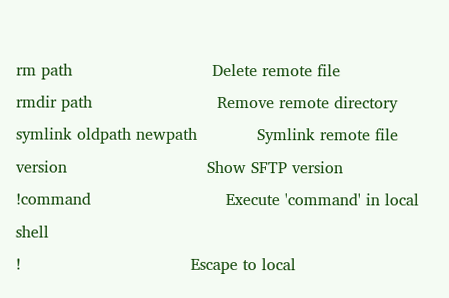rm path                            Delete remote file
rmdir path                         Remove remote directory
symlink oldpath newpath            Symlink remote file
version                            Show SFTP version
!command                           Execute 'command' in local shell
!                                  Escape to local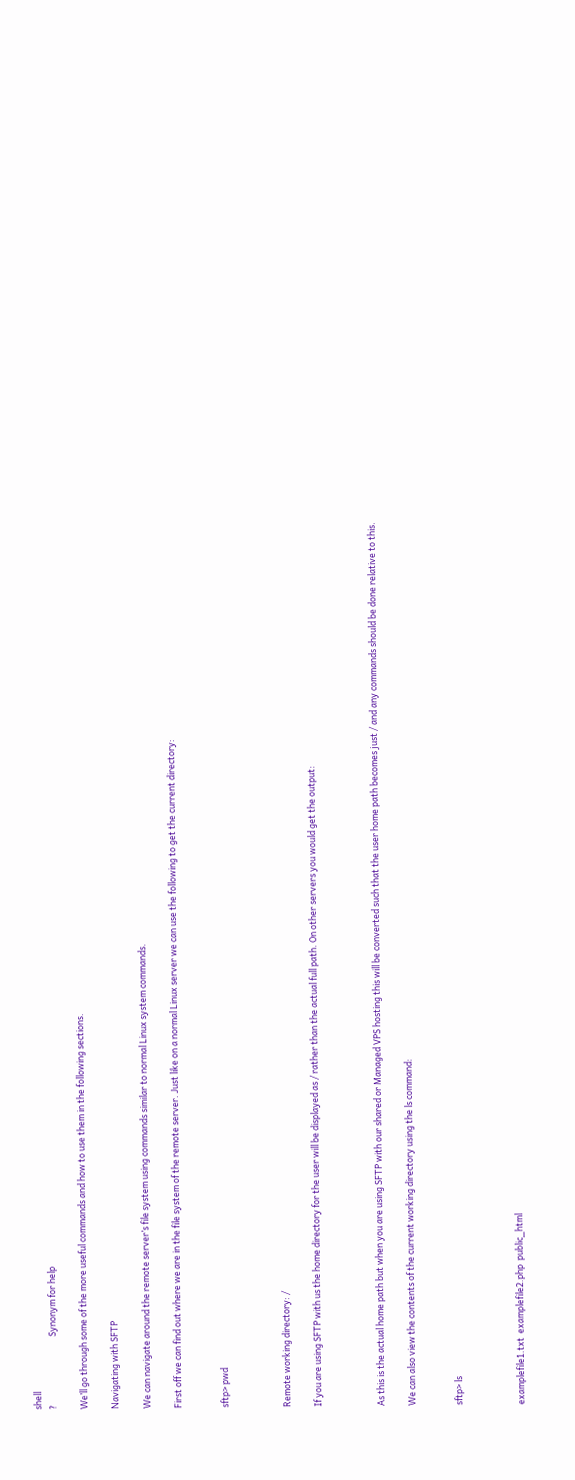shell
?                                  Synonym for help

We’ll go through some of the more useful commands and how to use them in the following sections.

Navigating with SFTP

We can navigate around the remote server’s file system using commands similar to normal Linux system commands.

First off we can find out where we are in the file system of the remote server. Just like on a normal Linux server we can use the following to get the current directory:


sftp> pwd



Remote working directory: /

If you are using SFTP with us the home directory for the user will be displayed as / rather than the actual full path. On other servers you would get the output:



As this is the actual home path but when you are using SFTP with our shared or Managed VPS hosting this will be converted such that the user home path becomes just / and any commands should be done relative to this.

We can also view the contents of the current working directory using the ls command:


sftp> ls



examplefile1.txt  examplefile2.php  public_html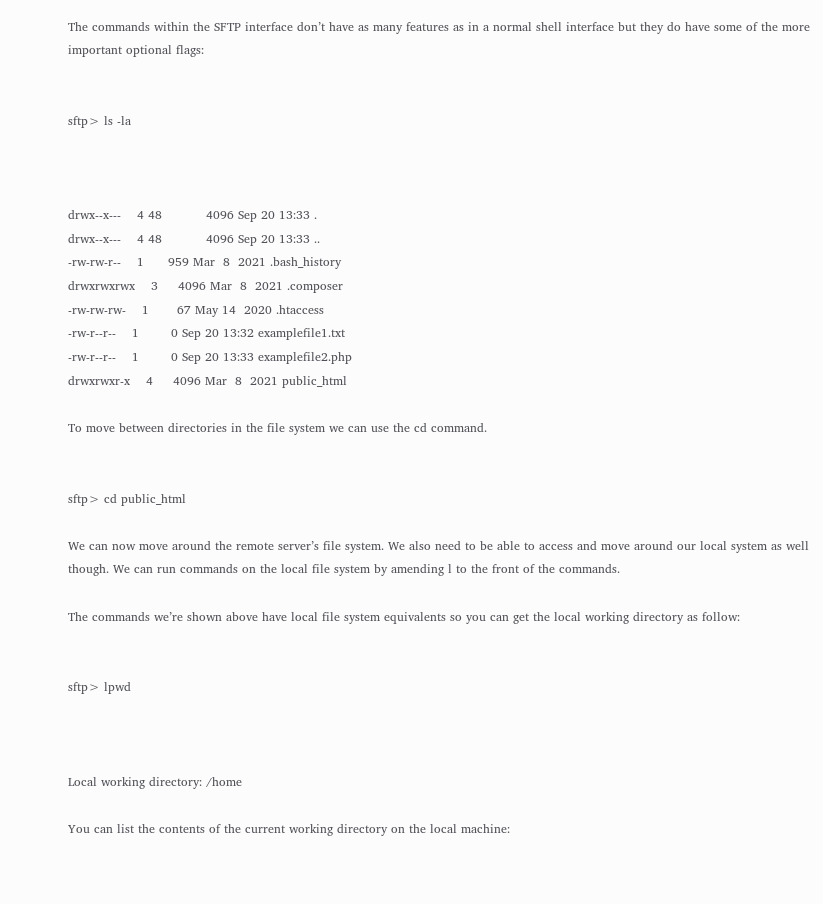The commands within the SFTP interface don’t have as many features as in a normal shell interface but they do have some of the more important optional flags:


sftp> ls -la



drwx--x---    4 48           4096 Sep 20 13:33 .
drwx--x---    4 48           4096 Sep 20 13:33 ..
-rw-rw-r--    1      959 Mar  8  2021 .bash_history
drwxrwxrwx    3     4096 Mar  8  2021 .composer
-rw-rw-rw-    1       67 May 14  2020 .htaccess
-rw-r--r--    1        0 Sep 20 13:32 examplefile1.txt
-rw-r--r--    1        0 Sep 20 13:33 examplefile2.php
drwxrwxr-x    4     4096 Mar  8  2021 public_html

To move between directories in the file system we can use the cd command.


sftp> cd public_html

We can now move around the remote server’s file system. We also need to be able to access and move around our local system as well though. We can run commands on the local file system by amending l to the front of the commands.

The commands we’re shown above have local file system equivalents so you can get the local working directory as follow:


sftp> lpwd



Local working directory: /home

You can list the contents of the current working directory on the local machine: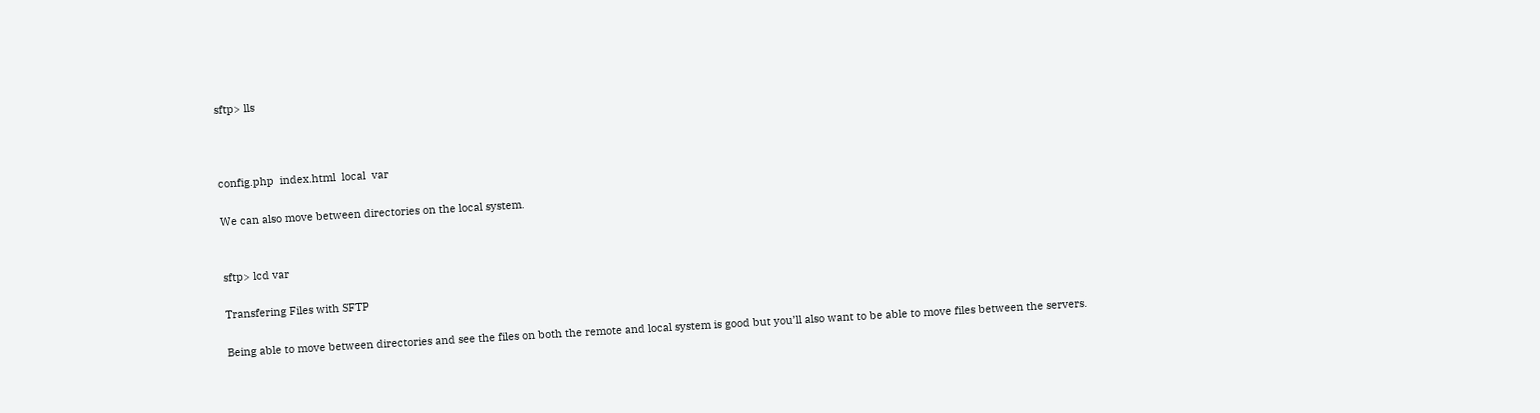sftp> lls



config.php  index.html  local  var

We can also move between directories on the local system.


sftp> lcd var

Transfering Files with SFTP

Being able to move between directories and see the files on both the remote and local system is good but you’ll also want to be able to move files between the servers.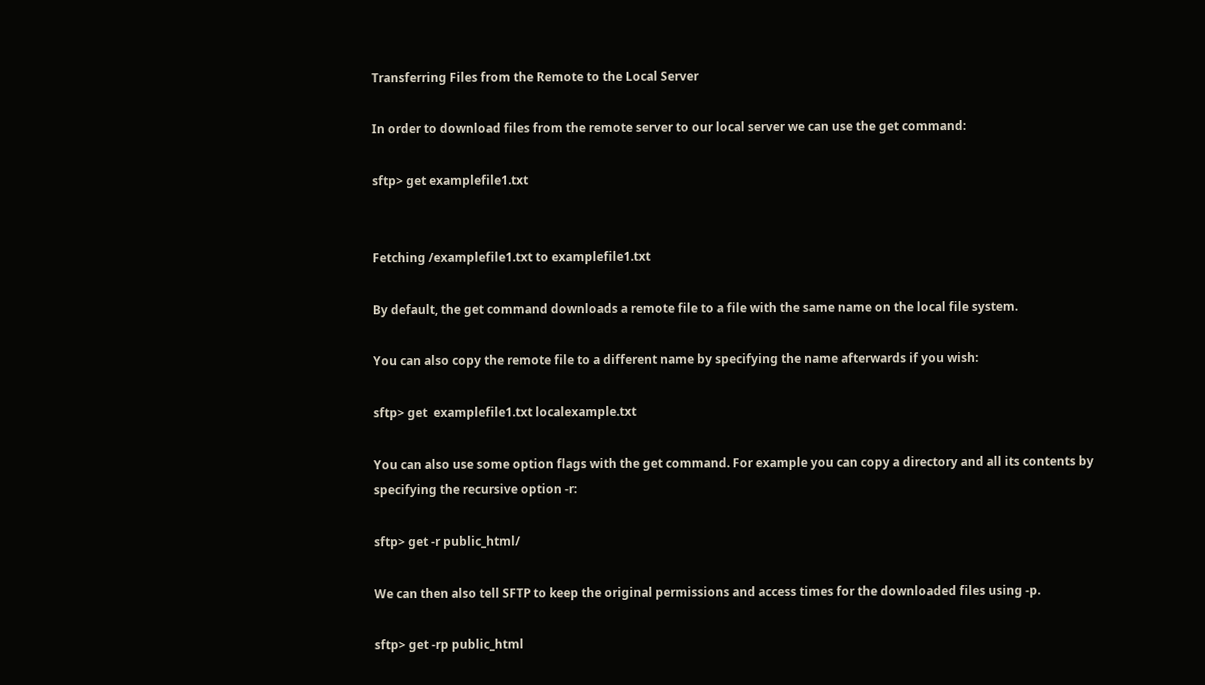Transferring Files from the Remote to the Local Server

In order to download files from the remote server to our local server we can use the get command:

sftp> get examplefile1.txt


Fetching /examplefile1.txt to examplefile1.txt

By default, the get command downloads a remote file to a file with the same name on the local file system.

You can also copy the remote file to a different name by specifying the name afterwards if you wish:

sftp> get  examplefile1.txt localexample.txt

You can also use some option flags with the get command. For example you can copy a directory and all its contents by specifying the recursive option -r:

sftp> get -r public_html/

We can then also tell SFTP to keep the original permissions and access times for the downloaded files using -p.

sftp> get -rp public_html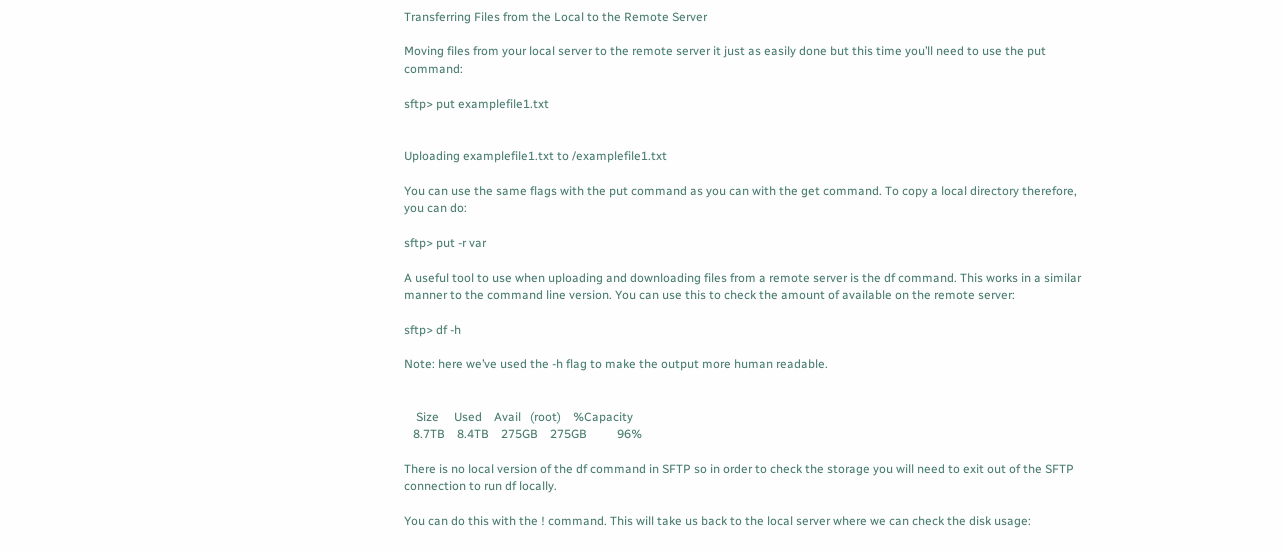Transferring Files from the Local to the Remote Server

Moving files from your local server to the remote server it just as easily done but this time you’ll need to use the put command:

sftp> put examplefile1.txt


Uploading examplefile1.txt to /examplefile1.txt

You can use the same flags with the put command as you can with the get command. To copy a local directory therefore, you can do:

sftp> put -r var

A useful tool to use when uploading and downloading files from a remote server is the df command. This works in a similar manner to the command line version. You can use this to check the amount of available on the remote server:

sftp> df -h

Note: here we’ve used the -h flag to make the output more human readable.


    Size     Used    Avail   (root)    %Capacity
   8.7TB    8.4TB    275GB    275GB          96%

There is no local version of the df command in SFTP so in order to check the storage you will need to exit out of the SFTP connection to run df locally.

You can do this with the ! command. This will take us back to the local server where we can check the disk usage: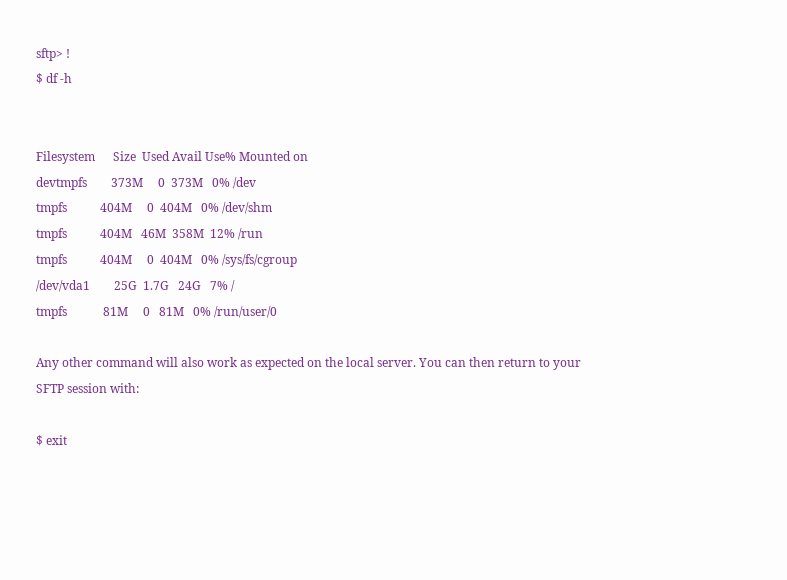sftp> !
$ df -h


Filesystem      Size  Used Avail Use% Mounted on
devtmpfs        373M     0  373M   0% /dev
tmpfs           404M     0  404M   0% /dev/shm
tmpfs           404M   46M  358M  12% /run
tmpfs           404M     0  404M   0% /sys/fs/cgroup
/dev/vda1        25G  1.7G   24G   7% /
tmpfs            81M     0   81M   0% /run/user/0

Any other command will also work as expected on the local server. You can then return to your SFTP session with:

$ exit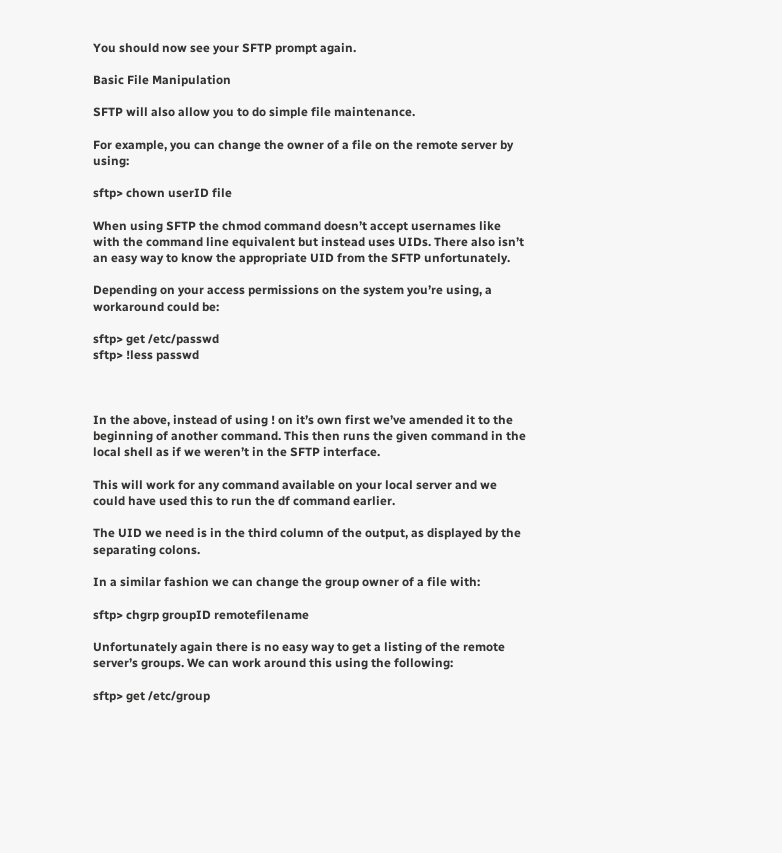You should now see your SFTP prompt again.

Basic File Manipulation

SFTP will also allow you to do simple file maintenance.

For example, you can change the owner of a file on the remote server by using:

sftp> chown userID file

When using SFTP the chmod command doesn’t accept usernames like with the command line equivalent but instead uses UIDs. There also isn’t an easy way to know the appropriate UID from the SFTP unfortunately.

Depending on your access permissions on the system you’re using, a workaround could be:

sftp> get /etc/passwd
sftp> !less passwd



In the above, instead of using ! on it’s own first we’ve amended it to the beginning of another command. This then runs the given command in the local shell as if we weren’t in the SFTP interface.

This will work for any command available on your local server and we could have used this to run the df command earlier.

The UID we need is in the third column of the output, as displayed by the separating colons.

In a similar fashion we can change the group owner of a file with:

sftp> chgrp groupID remotefilename

Unfortunately again there is no easy way to get a listing of the remote server’s groups. We can work around this using the following:

sftp> get /etc/group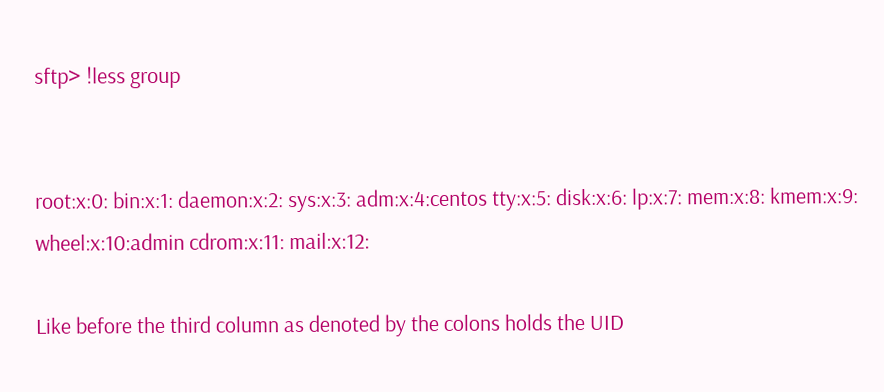sftp> !less group


root:x:0: bin:x:1: daemon:x:2: sys:x:3: adm:x:4:centos tty:x:5: disk:x:6: lp:x:7: mem:x:8: kmem:x:9: wheel:x:10:admin cdrom:x:11: mail:x:12:

Like before the third column as denoted by the colons holds the UID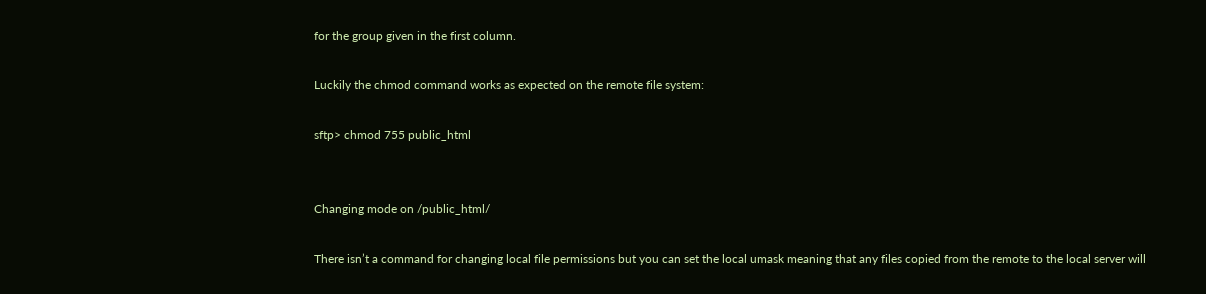for the group given in the first column.

Luckily the chmod command works as expected on the remote file system:

sftp> chmod 755 public_html


Changing mode on /public_html/

There isn’t a command for changing local file permissions but you can set the local umask meaning that any files copied from the remote to the local server will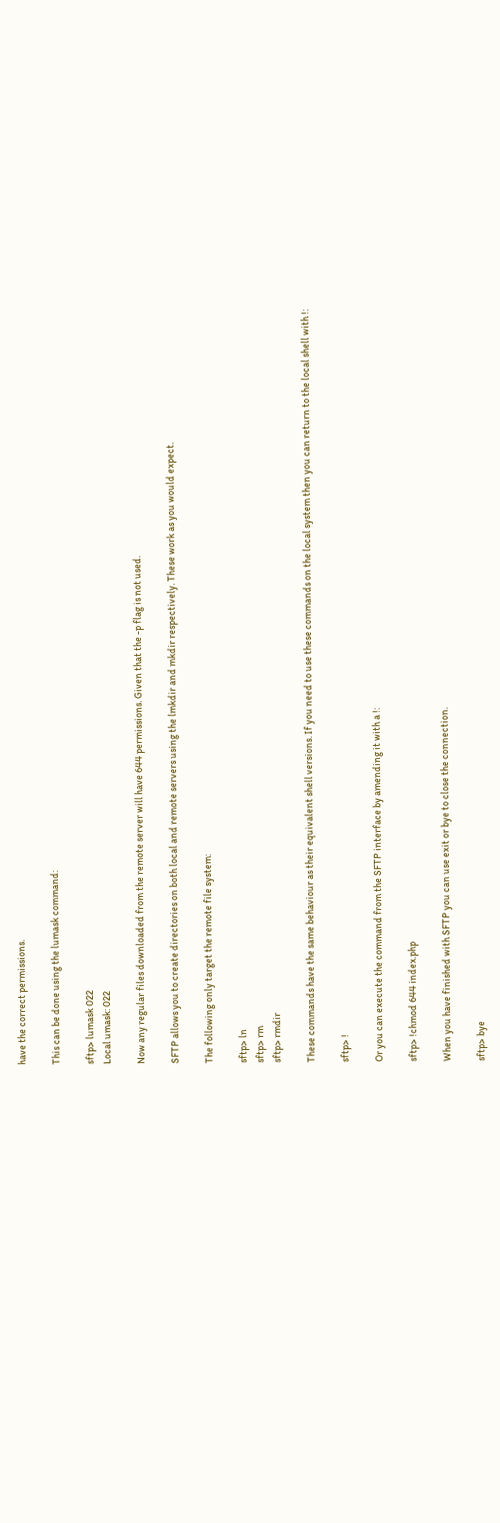have the correct permissions.

This can be done using the lumask command:

sftp> lumask 022
Local umask: 022

Now any regular files downloaded from the remote server will have 644 permissions. Given that the -p flag is not used.

SFTP allows you to create directories on both local and remote servers using the lmkdir and mkdir respectively. These work as you would expect.

The following only target the remote file system:

sftp> ln
sftp> rm
sftp> rmdir

These commands have the same behaviour as their equivalent shell versions. If you need to use these commands on the local system then you can return to the local shell with !:

sftp> !

Or you can execute the command from the SFTP interface by amending it with a !:

sftp> !chmod 644 index.php

When you have finished with SFTP you can use exit or bye to close the connection.

sftp> bye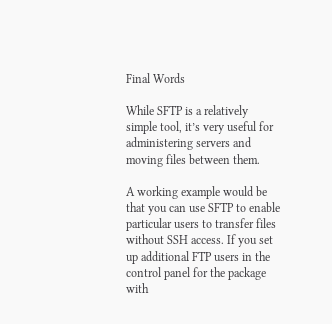Final Words

While SFTP is a relatively simple tool, it’s very useful for administering servers and moving files between them.

A working example would be that you can use SFTP to enable particular users to transfer files without SSH access. If you set up additional FTP users in the control panel for the package with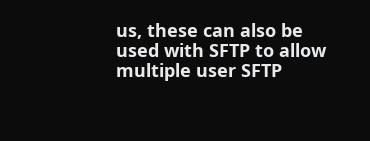us, these can also be used with SFTP to allow multiple user SFTP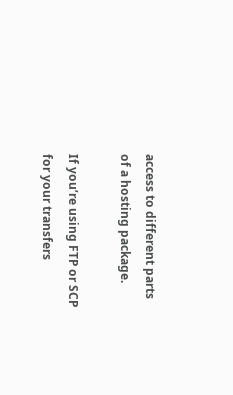access to different parts of a hosting package.

If you’re using FTP or SCP for your transfers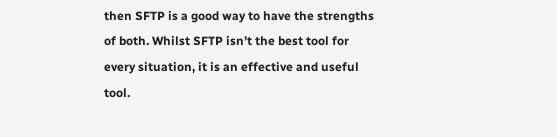then SFTP is a good way to have the strengths of both. Whilst SFTP isn’t the best tool for every situation, it is an effective and useful tool.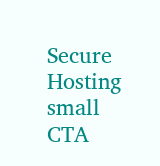Secure Hosting small CTA